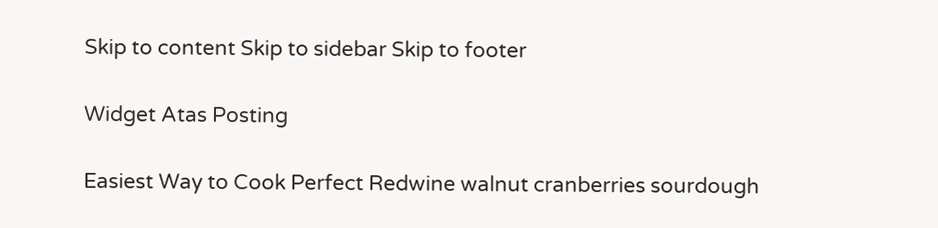Skip to content Skip to sidebar Skip to footer

Widget Atas Posting

Easiest Way to Cook Perfect Redwine walnut cranberries sourdough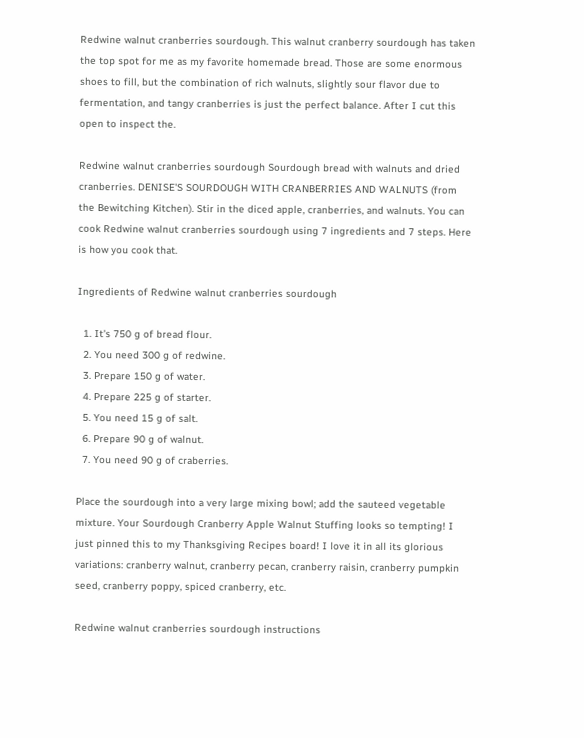Redwine walnut cranberries sourdough. This walnut cranberry sourdough has taken the top spot for me as my favorite homemade bread. Those are some enormous shoes to fill, but the combination of rich walnuts, slightly sour flavor due to fermentation, and tangy cranberries is just the perfect balance. After I cut this open to inspect the.

Redwine walnut cranberries sourdough Sourdough bread with walnuts and dried cranberries. DENISE'S SOURDOUGH WITH CRANBERRIES AND WALNUTS (from the Bewitching Kitchen). Stir in the diced apple, cranberries, and walnuts. You can cook Redwine walnut cranberries sourdough using 7 ingredients and 7 steps. Here is how you cook that.

Ingredients of Redwine walnut cranberries sourdough

  1. It's 750 g of bread flour.
  2. You need 300 g of redwine.
  3. Prepare 150 g of water.
  4. Prepare 225 g of starter.
  5. You need 15 g of salt.
  6. Prepare 90 g of walnut.
  7. You need 90 g of craberries.

Place the sourdough into a very large mixing bowl; add the sauteed vegetable mixture. Your Sourdough Cranberry Apple Walnut Stuffing looks so tempting! I just pinned this to my Thanksgiving Recipes board! I love it in all its glorious variations: cranberry walnut, cranberry pecan, cranberry raisin, cranberry pumpkin seed, cranberry poppy, spiced cranberry, etc.

Redwine walnut cranberries sourdough instructions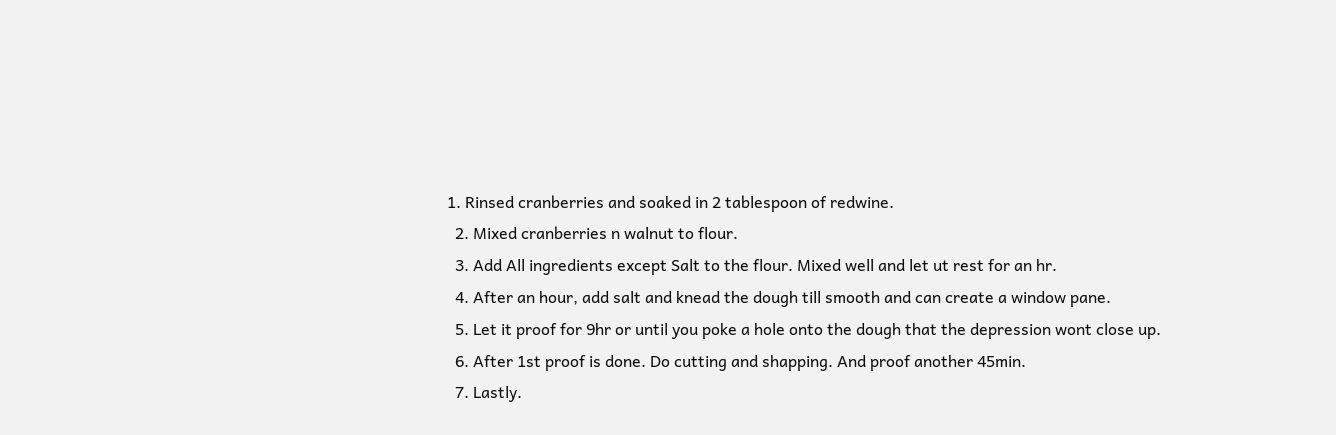1. Rinsed cranberries and soaked in 2 tablespoon of redwine.
  2. Mixed cranberries n walnut to flour.
  3. Add All ingredients except Salt to the flour. Mixed well and let ut rest for an hr.
  4. After an hour, add salt and knead the dough till smooth and can create a window pane.
  5. Let it proof for 9hr or until you poke a hole onto the dough that the depression wont close up.
  6. After 1st proof is done. Do cutting and shapping. And proof another 45min.
  7. Lastly.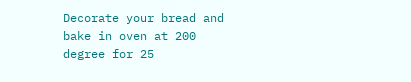Decorate your bread and bake in oven at 200 degree for 25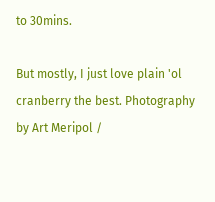to 30mins.

But mostly, I just love plain 'ol cranberry the best. Photography by Art Meripol /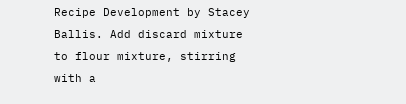Recipe Development by Stacey Ballis. Add discard mixture to flour mixture, stirring with a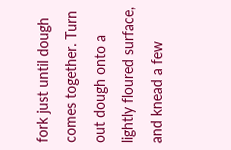fork just until dough comes together. Turn out dough onto a lightly floured surface, and knead a few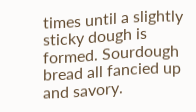times until a slightly sticky dough is formed. Sourdough bread all fancied up and savory.